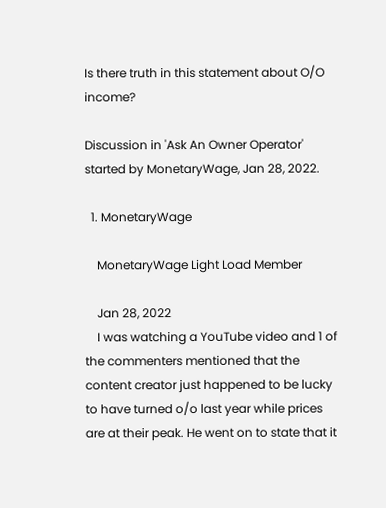Is there truth in this statement about O/O income?

Discussion in 'Ask An Owner Operator' started by MonetaryWage, Jan 28, 2022.

  1. MonetaryWage

    MonetaryWage Light Load Member

    Jan 28, 2022
    I was watching a YouTube video and 1 of the commenters mentioned that the content creator just happened to be lucky to have turned o/o last year while prices are at their peak. He went on to state that it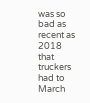was so bad as recent as 2018 that truckers had to March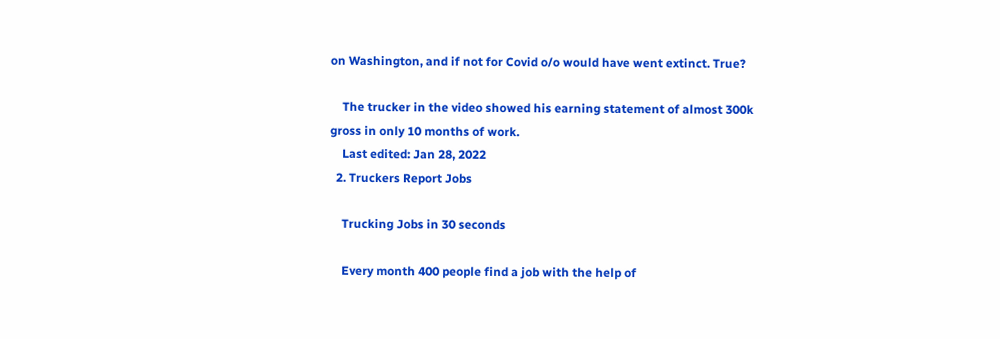on Washington, and if not for Covid o/o would have went extinct. True?

    The trucker in the video showed his earning statement of almost 300k gross in only 10 months of work.
    Last edited: Jan 28, 2022
  2. Truckers Report Jobs

    Trucking Jobs in 30 seconds

    Every month 400 people find a job with the help of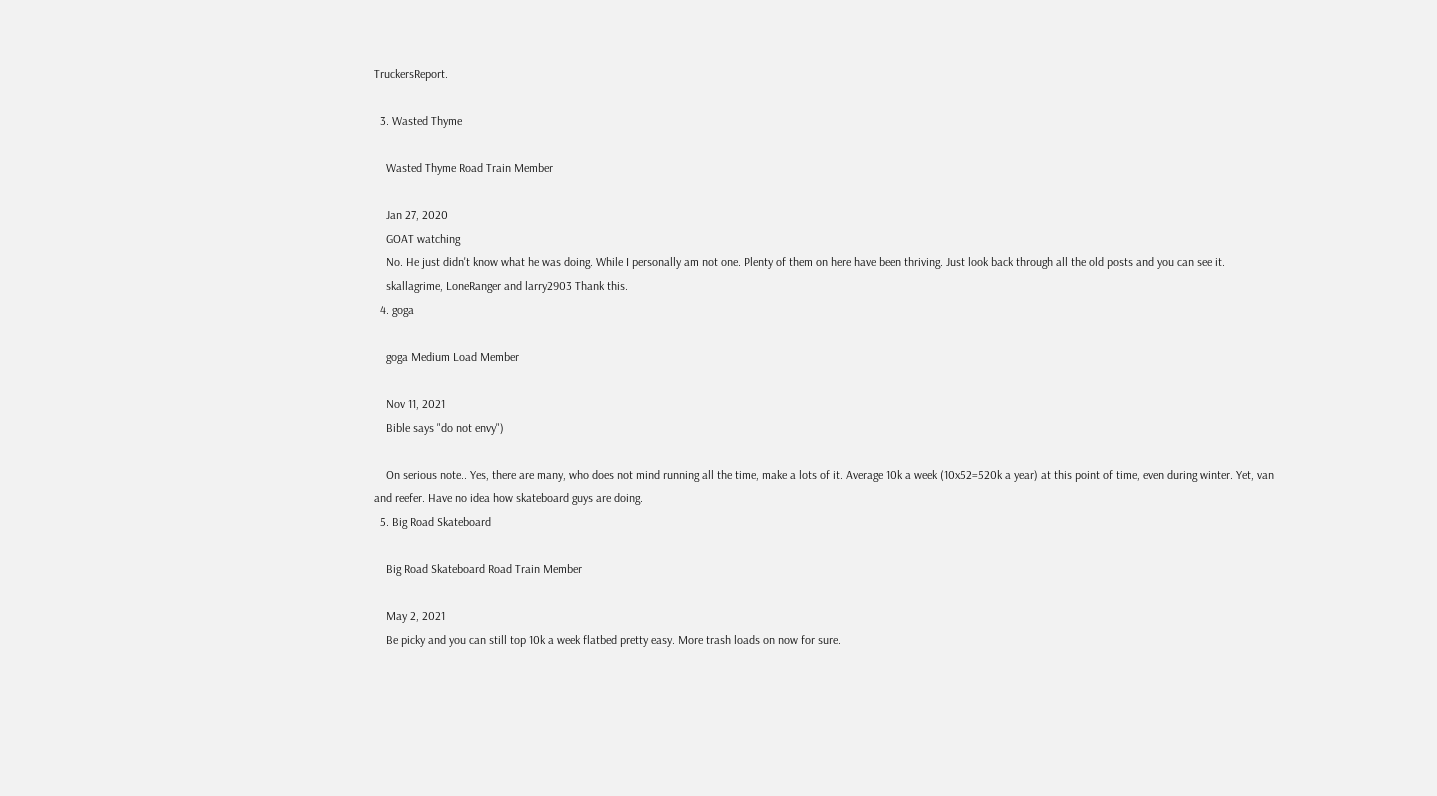TruckersReport.

  3. Wasted Thyme

    Wasted Thyme Road Train Member

    Jan 27, 2020
    GOAT watching
    No. He just didn't know what he was doing. While I personally am not one. Plenty of them on here have been thriving. Just look back through all the old posts and you can see it.
    skallagrime, LoneRanger and larry2903 Thank this.
  4. goga

    goga Medium Load Member

    Nov 11, 2021
    Bible says "do not envy")

    On serious note.. Yes, there are many, who does not mind running all the time, make a lots of it. Average 10k a week (10x52=520k a year) at this point of time, even during winter. Yet, van and reefer. Have no idea how skateboard guys are doing.
  5. Big Road Skateboard

    Big Road Skateboard Road Train Member

    May 2, 2021
    Be picky and you can still top 10k a week flatbed pretty easy. More trash loads on now for sure.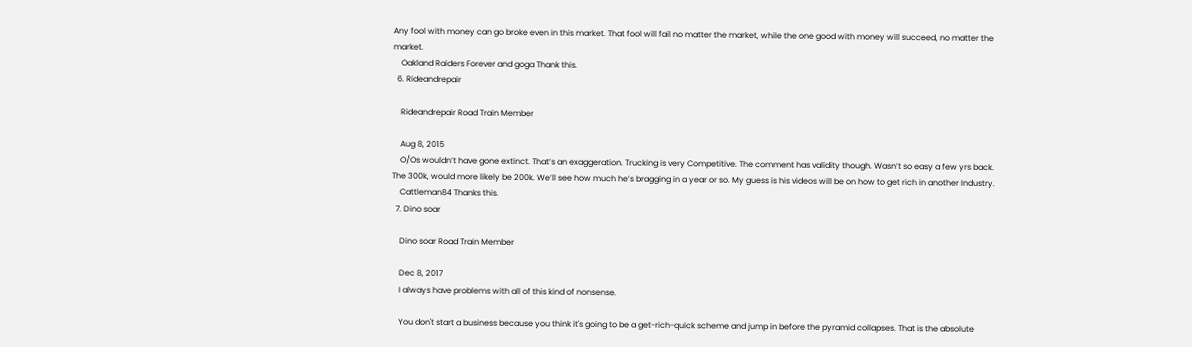Any fool with money can go broke even in this market. That fool will fail no matter the market, while the one good with money will succeed, no matter the market.
    Oakland Raiders Forever and goga Thank this.
  6. Rideandrepair

    Rideandrepair Road Train Member

    Aug 8, 2015
    O/Os wouldn’t have gone extinct. That’s an exaggeration. Trucking is very Competitive. The comment has validity though. Wasn’t so easy a few yrs back. The 300k, would more likely be 200k. We’ll see how much he’s bragging in a year or so. My guess is his videos will be on how to get rich in another Industry.
    Cattleman84 Thanks this.
  7. Dino soar

    Dino soar Road Train Member

    Dec 8, 2017
    I always have problems with all of this kind of nonsense.

    You don't start a business because you think it's going to be a get-rich-quick scheme and jump in before the pyramid collapses. That is the absolute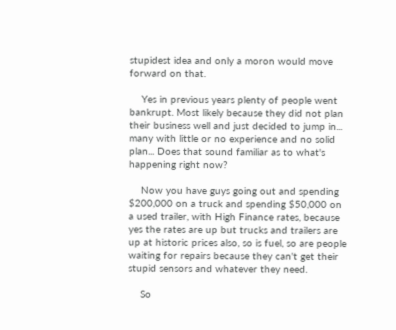stupidest idea and only a moron would move forward on that.

    Yes in previous years plenty of people went bankrupt. Most likely because they did not plan their business well and just decided to jump in... many with little or no experience and no solid plan... Does that sound familiar as to what's happening right now?

    Now you have guys going out and spending $200,000 on a truck and spending $50,000 on a used trailer, with High Finance rates, because yes the rates are up but trucks and trailers are up at historic prices also, so is fuel, so are people waiting for repairs because they can't get their stupid sensors and whatever they need.

    So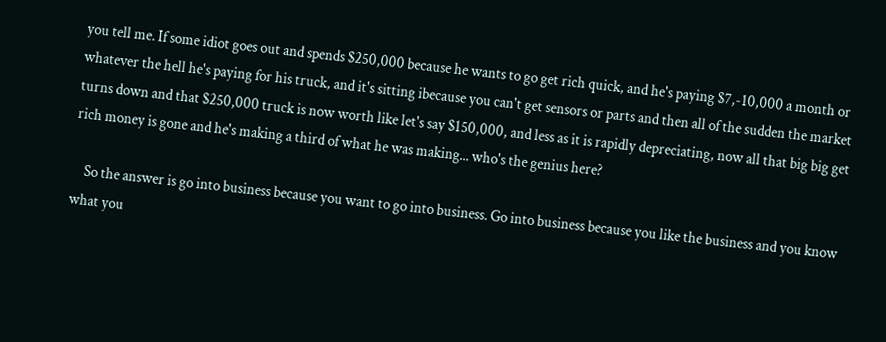you tell me. If some idiot goes out and spends $250,000 because he wants to go get rich quick, and he's paying $7,-10,000 a month or whatever the hell he's paying for his truck, and it's sitting ibecause you can't get sensors or parts and then all of the sudden the market turns down and that $250,000 truck is now worth like let's say $150,000, and less as it is rapidly depreciating, now all that big big get rich money is gone and he's making a third of what he was making... who's the genius here?

    So the answer is go into business because you want to go into business. Go into business because you like the business and you know what you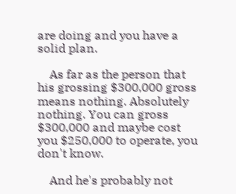are doing and you have a solid plan.

    As far as the person that his grossing $300,000 gross means nothing. Absolutely nothing. You can gross $300,000 and maybe cost you $250,000 to operate, you don't know.

    And he's probably not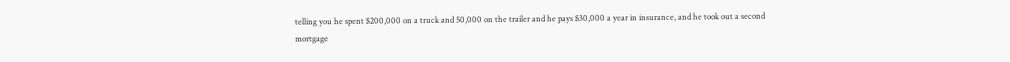telling you he spent $200,000 on a truck and 50,000 on the trailer and he pays $30,000 a year in insurance, and he took out a second mortgage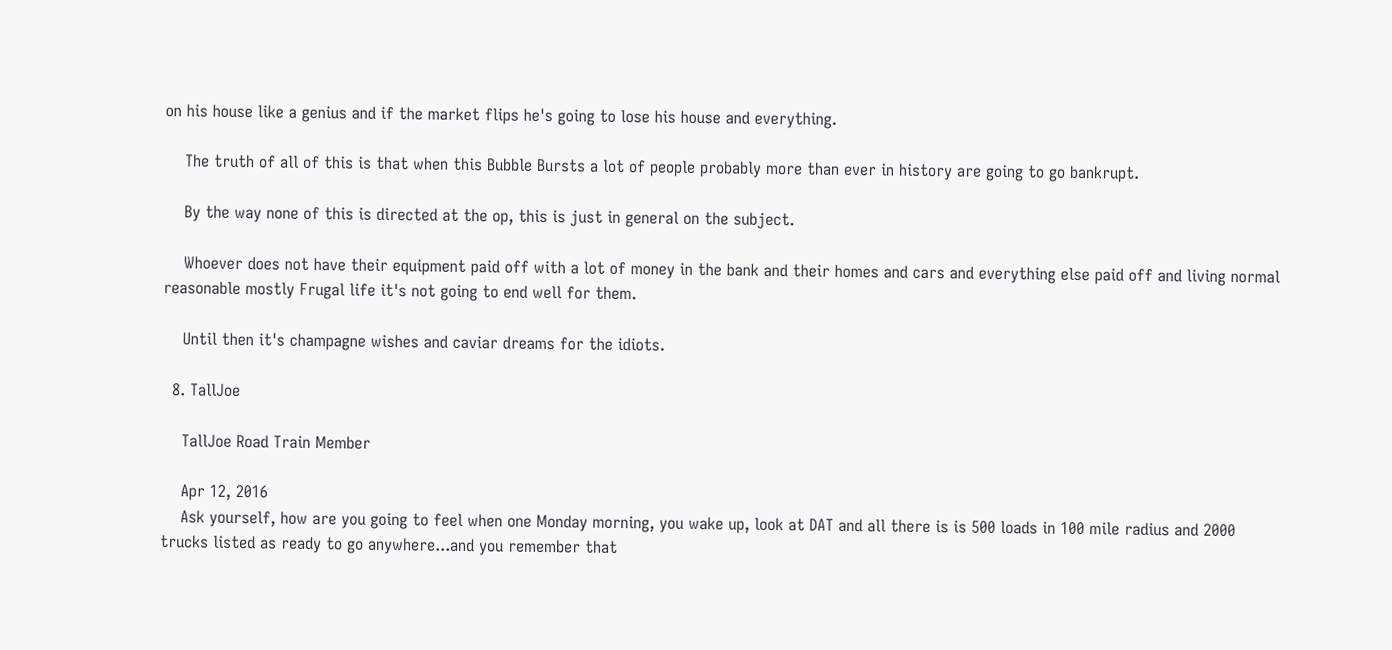on his house like a genius and if the market flips he's going to lose his house and everything.

    The truth of all of this is that when this Bubble Bursts a lot of people probably more than ever in history are going to go bankrupt.

    By the way none of this is directed at the op, this is just in general on the subject.

    Whoever does not have their equipment paid off with a lot of money in the bank and their homes and cars and everything else paid off and living normal reasonable mostly Frugal life it's not going to end well for them.

    Until then it's champagne wishes and caviar dreams for the idiots.

  8. TallJoe

    TallJoe Road Train Member

    Apr 12, 2016
    Ask yourself, how are you going to feel when one Monday morning, you wake up, look at DAT and all there is is 500 loads in 100 mile radius and 2000 trucks listed as ready to go anywhere...and you remember that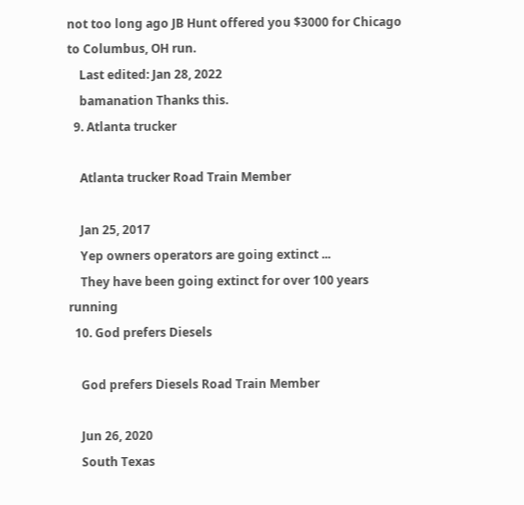not too long ago JB Hunt offered you $3000 for Chicago to Columbus, OH run.
    Last edited: Jan 28, 2022
    bamanation Thanks this.
  9. Atlanta trucker

    Atlanta trucker Road Train Member

    Jan 25, 2017
    Yep owners operators are going extinct ...
    They have been going extinct for over 100 years running
  10. God prefers Diesels

    God prefers Diesels Road Train Member

    Jun 26, 2020
    South Texas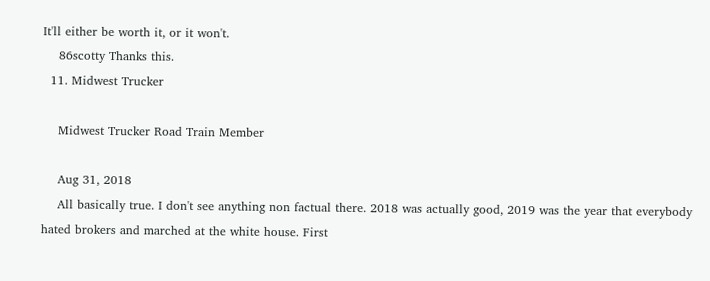It'll either be worth it, or it won't.
    86scotty Thanks this.
  11. Midwest Trucker

    Midwest Trucker Road Train Member

    Aug 31, 2018
    All basically true. I don't see anything non factual there. 2018 was actually good, 2019 was the year that everybody hated brokers and marched at the white house. First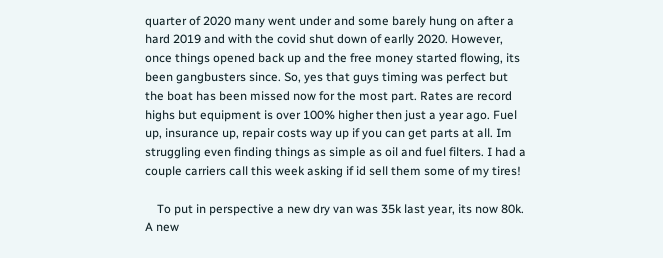quarter of 2020 many went under and some barely hung on after a hard 2019 and with the covid shut down of earlly 2020. However, once things opened back up and the free money started flowing, its been gangbusters since. So, yes that guys timing was perfect but the boat has been missed now for the most part. Rates are record highs but equipment is over 100% higher then just a year ago. Fuel up, insurance up, repair costs way up if you can get parts at all. Im struggling even finding things as simple as oil and fuel filters. I had a couple carriers call this week asking if id sell them some of my tires!

    To put in perspective a new dry van was 35k last year, its now 80k. A new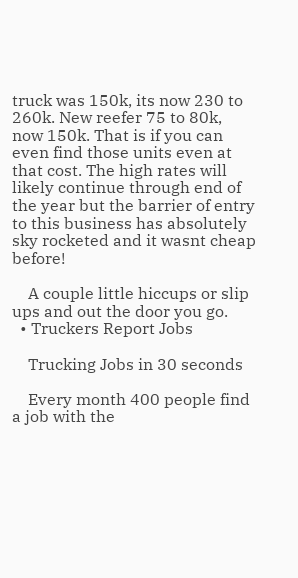truck was 150k, its now 230 to 260k. New reefer 75 to 80k, now 150k. That is if you can even find those units even at that cost. The high rates will likely continue through end of the year but the barrier of entry to this business has absolutely sky rocketed and it wasnt cheap before!

    A couple little hiccups or slip ups and out the door you go.
  • Truckers Report Jobs

    Trucking Jobs in 30 seconds

    Every month 400 people find a job with the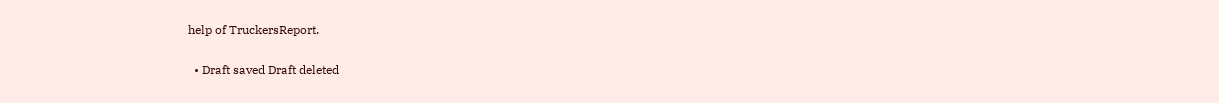help of TruckersReport.

  • Draft saved Draft deleted